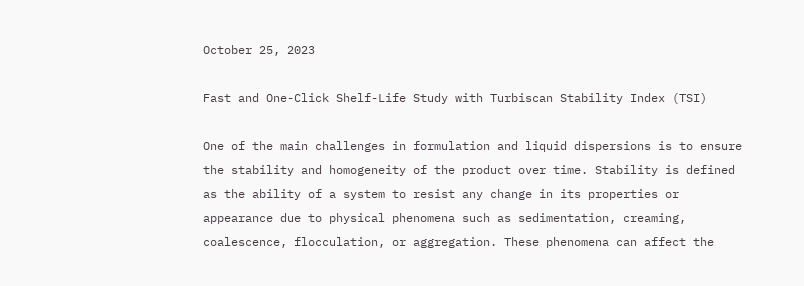October 25, 2023

Fast and One-Click Shelf-Life Study with Turbiscan Stability Index (TSI)

One of the main challenges in formulation and liquid dispersions is to ensure the stability and homogeneity of the product over time. Stability is defined as the ability of a system to resist any change in its properties or appearance due to physical phenomena such as sedimentation, creaming, coalescence, flocculation, or aggregation. These phenomena can affect the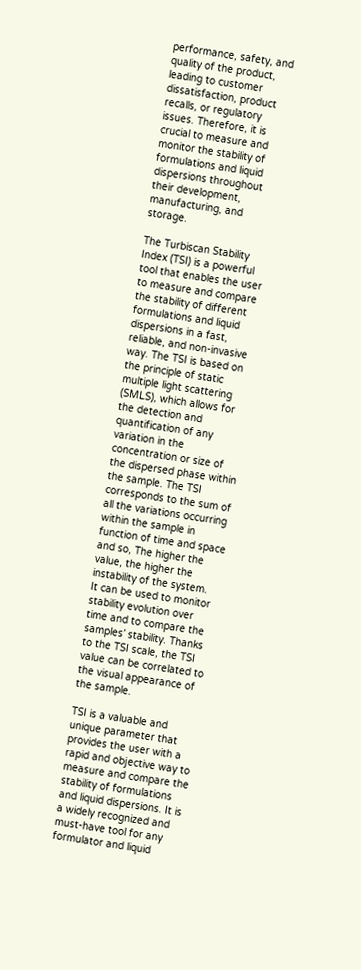performance, safety, and quality of the product, leading to customer dissatisfaction, product recalls, or regulatory issues. Therefore, it is crucial to measure and monitor the stability of formulations and liquid dispersions throughout their development, manufacturing, and storage.

The Turbiscan Stability Index (TSI) is a powerful tool that enables the user to measure and compare the stability of different formulations and liquid dispersions in a fast, reliable, and non-invasive way. The TSI is based on the principle of static multiple light scattering (SMLS), which allows for the detection and quantification of any variation in the concentration or size of the dispersed phase within the sample. The TSI corresponds to the sum of all the variations occurring within the sample in function of time and space and so, The higher the value, the higher the instability of the system.
It can be used to monitor stability evolution over time and to compare the samples’ stability. Thanks to the TSI scale, the TSI value can be correlated to the visual appearance of the sample.

TSI is a valuable and unique parameter that provides the user with a rapid and objective way to measure and compare the stability of formulations and liquid dispersions. It is a widely recognized and must-have tool for any formulator and liquid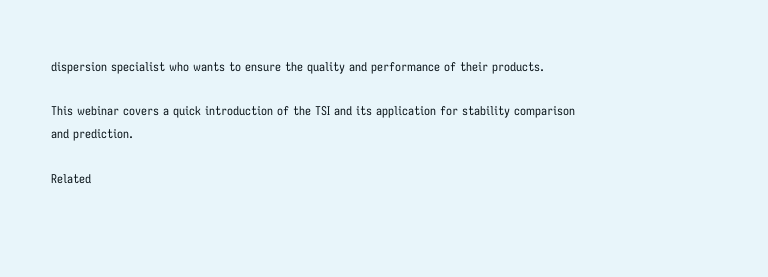dispersion specialist who wants to ensure the quality and performance of their products.

This webinar covers a quick introduction of the TSI and its application for stability comparison and prediction.

Related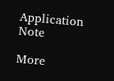Application Note

More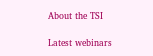About the TSI

Latest webinars